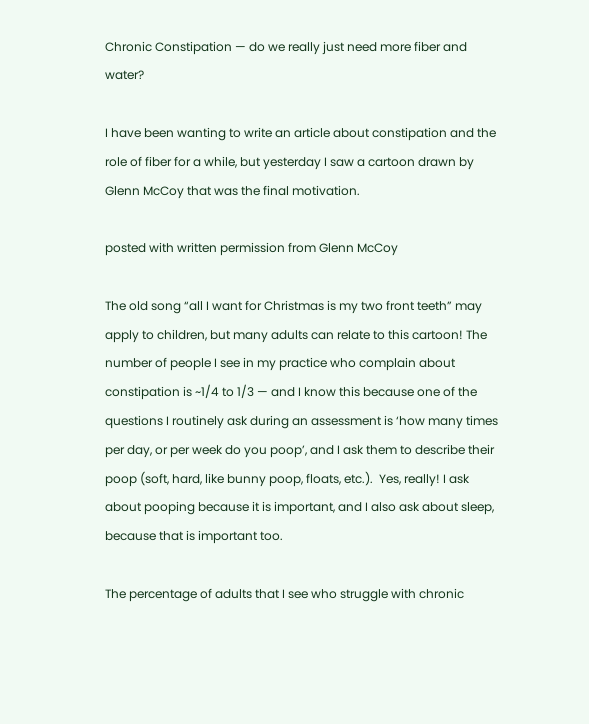Chronic Constipation — do we really just need more fiber and water?

I have been wanting to write an article about constipation and the role of fiber for a while, but yesterday I saw a cartoon drawn by Glenn McCoy that was the final motivation.

posted with written permission from Glenn McCoy

The old song “all I want for Christmas is my two front teeth” may apply to children, but many adults can relate to this cartoon! The number of people I see in my practice who complain about constipation is ~1/4 to 1/3 — and I know this because one of the questions I routinely ask during an assessment is ‘how many times per day, or per week do you poop’, and I ask them to describe their poop (soft, hard, like bunny poop, floats, etc.).  Yes, really! I ask about pooping because it is important, and I also ask about sleep, because that is important too.

The percentage of adults that I see who struggle with chronic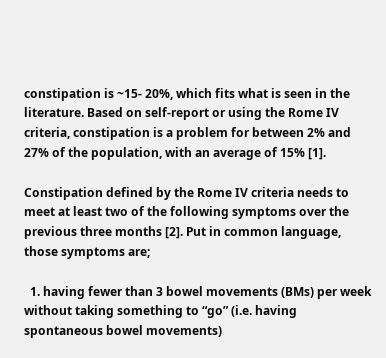constipation is ~15- 20%, which fits what is seen in the literature. Based on self-report or using the Rome IV criteria, constipation is a problem for between 2% and 27% of the population, with an average of 15% [1].

Constipation defined by the Rome IV criteria needs to meet at least two of the following symptoms over the previous three months [2]. Put in common language, those symptoms are;

  1. having fewer than 3 bowel movements (BMs) per week without taking something to “go” (i.e. having spontaneous bowel movements)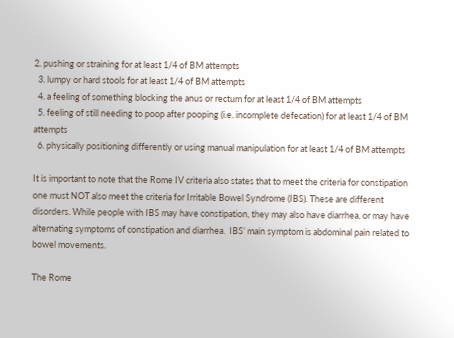2. pushing or straining for at least 1/4 of BM attempts
  3. lumpy or hard stools for at least 1/4 of BM attempts
  4. a feeling of something blocking the anus or rectum for at least 1/4 of BM attempts
  5. feeling of still needing to poop after pooping (i.e. incomplete defecation) for at least 1/4 of BM attempts
  6. physically positioning differently or using manual manipulation for at least 1/4 of BM attempts

It is important to note that the Rome IV criteria also states that to meet the criteria for constipation one must NOT also meet the criteria for Irritable Bowel Syndrome (IBS). These are different disorders. While people with IBS may have constipation, they may also have diarrhea, or may have alternating symptoms of constipation and diarrhea.  IBS’ main symptom is abdominal pain related to bowel movements.

The Rome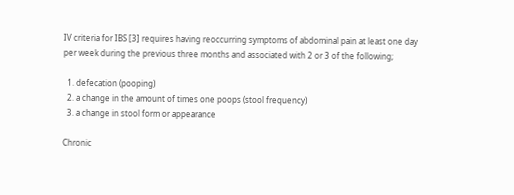IV criteria for IBS [3] requires having reoccurring symptoms of abdominal pain at least one day per week during the previous three months and associated with 2 or 3 of the following;

  1. defecation (pooping)
  2. a change in the amount of times one poops (stool frequency)
  3. a change in stool form or appearance

Chronic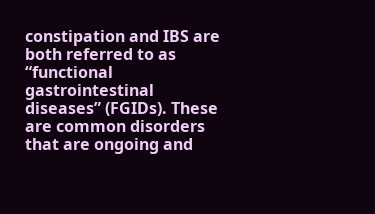constipation and IBS are both referred to as “functional gastrointestinal diseases” (FGIDs). These are common disorders that are ongoing and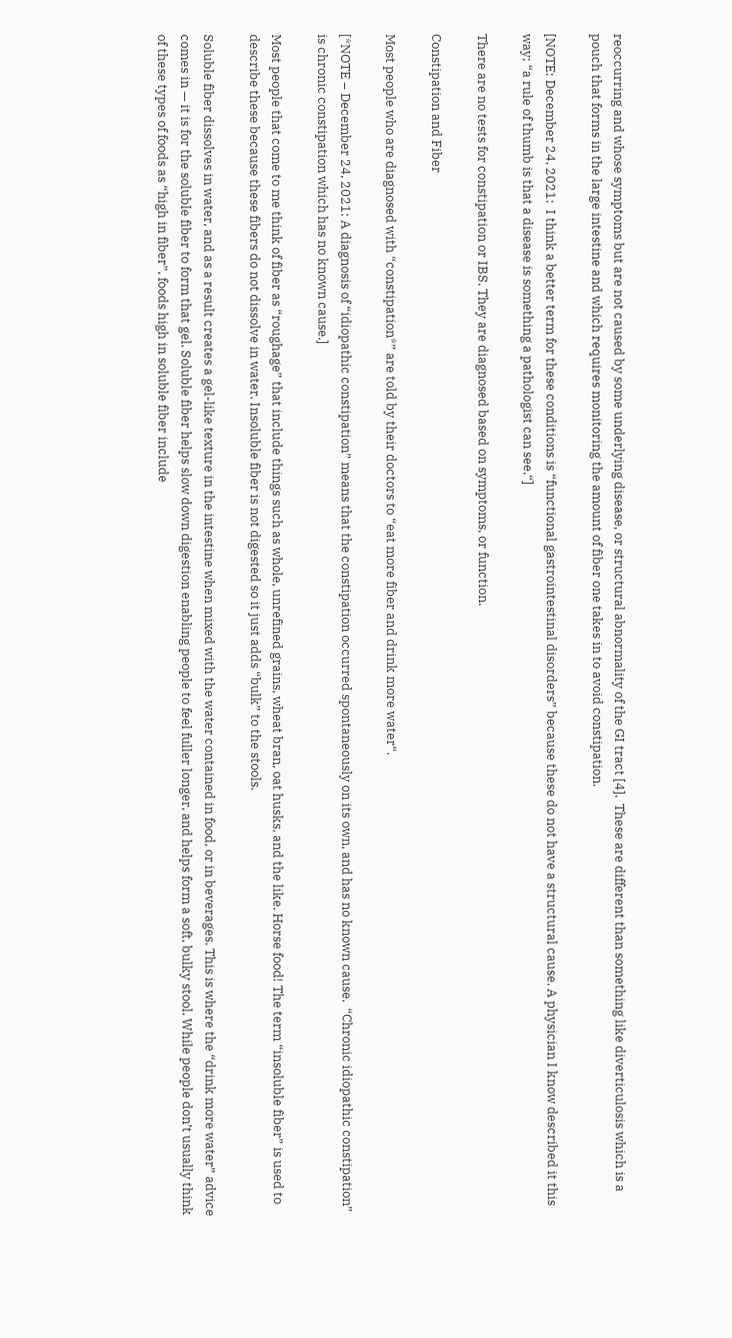reoccurring and whose symptoms but are not caused by some underlying disease, or structural abnormality of the GI tract [4].  These are different than something like diverticulosis which is a pouch that forms in the large intestine and which requires monitoring the amount of fiber one takes in to avoid constipation.

[NOTE: December 24, 2021:  I think a better term for these conditions is “functional gastrointestinal disorders” because these do not have a structural cause. A physician I know described it this way; “a rule of thumb is that a disease is something a pathologist can see.“]

There are no tests for constipation or IBS. They are diagnosed based on symptoms, or function.

Constipation and Fiber

Most people who are diagnosed with “constipation*” are told by their doctors to “eat more fiber and drink more water“.

[*NOTE – December 24, 2021: A diagnosis of “idiopathic constipation” means that the constipation occurred spontaneously on its own, and has no known cause.  “Chronic idiopathic constipation” is chronic constipation which has no known cause.]

Most people that come to me think of fiber as “roughage” that include things such as whole, unrefined grains, wheat bran, oat husks, and the like. Horse food! The term “insoluble fiber” is used to describe these because these fibers do not dissolve in water. Insoluble fiber is not digested so it just adds “bulk” to the stools.

Soluble fiber dissolves in water, and as a result creates a gel-like texture in the intestine when mixed with the water contained in food, or in beverages. This is where the “drink more water” advice comes in — it is for the soluble fiber to form that gel. Soluble fiber helps slow down digestion enabling people to feel fuller longer, and helps form a soft, bulky stool. While people don’t usually think of these types of foods as “high in fiber”, foods high in soluble fiber include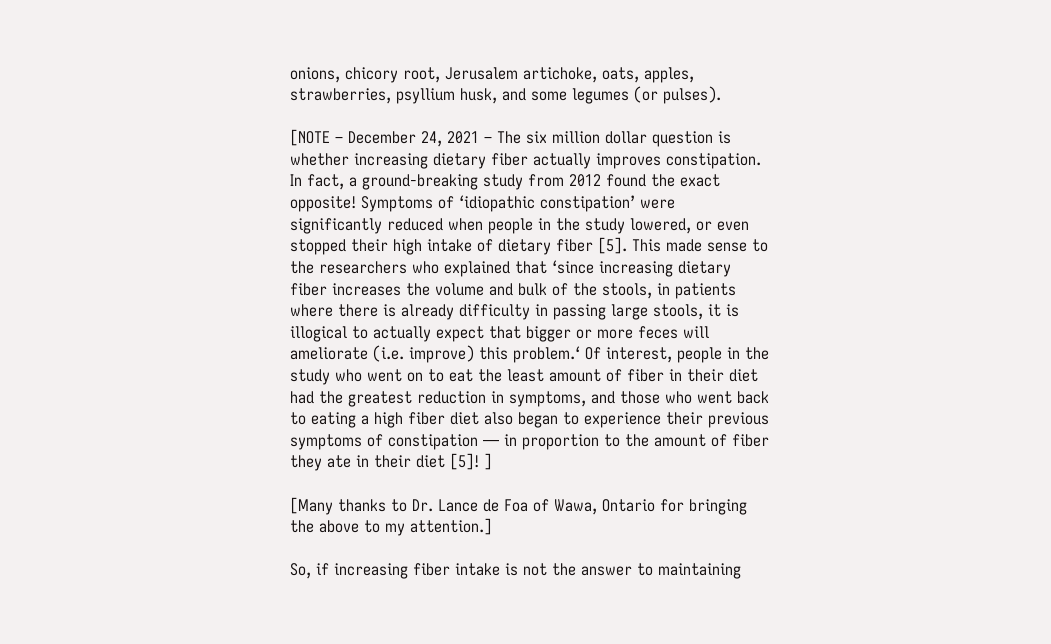onions, chicory root, Jerusalem artichoke, oats, apples, strawberries, psyllium husk, and some legumes (or pulses).

[NOTE – December 24, 2021 – The six million dollar question is whether increasing dietary fiber actually improves constipation.  In fact, a ground-breaking study from 2012 found the exact opposite! Symptoms of ‘idiopathic constipation’ were significantly reduced when people in the study lowered, or even stopped their high intake of dietary fiber [5]. This made sense to the researchers who explained that ‘since increasing dietary fiber increases the volume and bulk of the stools, in patients where there is already difficulty in passing large stools, it is illogical to actually expect that bigger or more feces will ameliorate (i.e. improve) this problem.‘ Of interest, people in the study who went on to eat the least amount of fiber in their diet had the greatest reduction in symptoms, and those who went back to eating a high fiber diet also began to experience their previous symptoms of constipation — in proportion to the amount of fiber they ate in their diet [5]! ]

[Many thanks to Dr. Lance de Foa of Wawa, Ontario for bringing the above to my attention.]

So, if increasing fiber intake is not the answer to maintaining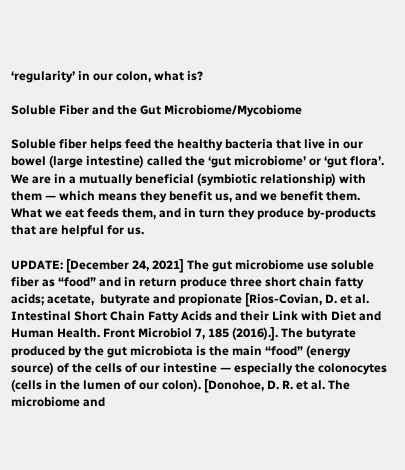‘regularity’ in our colon, what is?

Soluble Fiber and the Gut Microbiome/Mycobiome

Soluble fiber helps feed the healthy bacteria that live in our bowel (large intestine) called the ‘gut microbiome’ or ‘gut flora’. We are in a mutually beneficial (symbiotic relationship) with them — which means they benefit us, and we benefit them. What we eat feeds them, and in turn they produce by-products that are helpful for us.

UPDATE: [December 24, 2021] The gut microbiome use soluble fiber as “food” and in return produce three short chain fatty acids; acetate,  butyrate and propionate [Rios-Covian, D. et al. Intestinal Short Chain Fatty Acids and their Link with Diet and Human Health. Front Microbiol 7, 185 (2016).]. The butyrate produced by the gut microbiota is the main “food” (energy source) of the cells of our intestine — especially the colonocytes (cells in the lumen of our colon). [Donohoe, D. R. et al. The microbiome and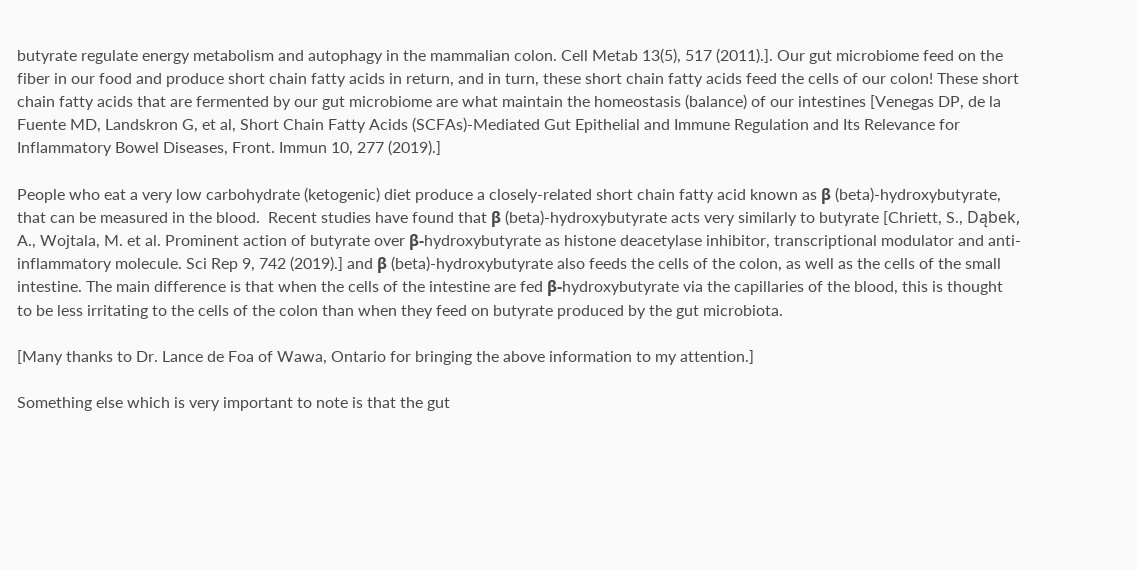butyrate regulate energy metabolism and autophagy in the mammalian colon. Cell Metab 13(5), 517 (2011).]. Our gut microbiome feed on the fiber in our food and produce short chain fatty acids in return, and in turn, these short chain fatty acids feed the cells of our colon! These short chain fatty acids that are fermented by our gut microbiome are what maintain the homeostasis (balance) of our intestines [Venegas DP, de la Fuente MD, Landskron G, et al, Short Chain Fatty Acids (SCFAs)-Mediated Gut Epithelial and Immune Regulation and Its Relevance for Inflammatory Bowel Diseases, Front. Immun 10, 277 (2019).]

People who eat a very low carbohydrate (ketogenic) diet produce a closely-related short chain fatty acid known as β (beta)-hydroxybutyrate, that can be measured in the blood.  Recent studies have found that β (beta)-hydroxybutyrate acts very similarly to butyrate [Chriett, S., Dąbek, A., Wojtala, M. et al. Prominent action of butyrate over β-hydroxybutyrate as histone deacetylase inhibitor, transcriptional modulator and anti-inflammatory molecule. Sci Rep 9, 742 (2019).] and β (beta)-hydroxybutyrate also feeds the cells of the colon, as well as the cells of the small intestine. The main difference is that when the cells of the intestine are fed β-hydroxybutyrate via the capillaries of the blood, this is thought to be less irritating to the cells of the colon than when they feed on butyrate produced by the gut microbiota.

[Many thanks to Dr. Lance de Foa of Wawa, Ontario for bringing the above information to my attention.]

Something else which is very important to note is that the gut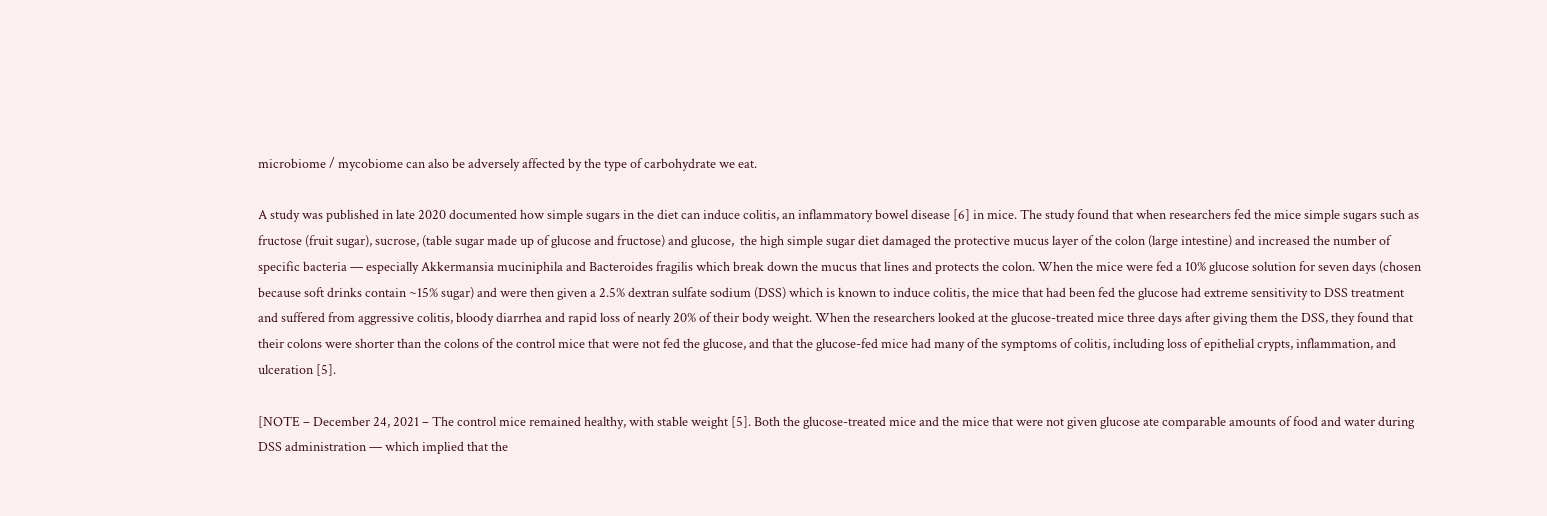microbiome / mycobiome can also be adversely affected by the type of carbohydrate we eat.

A study was published in late 2020 documented how simple sugars in the diet can induce colitis, an inflammatory bowel disease [6] in mice. The study found that when researchers fed the mice simple sugars such as fructose (fruit sugar), sucrose, (table sugar made up of glucose and fructose) and glucose,  the high simple sugar diet damaged the protective mucus layer of the colon (large intestine) and increased the number of specific bacteria — especially Akkermansia muciniphila and Bacteroides fragilis which break down the mucus that lines and protects the colon. When the mice were fed a 10% glucose solution for seven days (chosen because soft drinks contain ~15% sugar) and were then given a 2.5% dextran sulfate sodium (DSS) which is known to induce colitis, the mice that had been fed the glucose had extreme sensitivity to DSS treatment and suffered from aggressive colitis, bloody diarrhea and rapid loss of nearly 20% of their body weight. When the researchers looked at the glucose-treated mice three days after giving them the DSS, they found that their colons were shorter than the colons of the control mice that were not fed the glucose, and that the glucose-fed mice had many of the symptoms of colitis, including loss of epithelial crypts, inflammation, and ulceration [5].

[NOTE – December 24, 2021 – The control mice remained healthy, with stable weight [5]. Both the glucose-treated mice and the mice that were not given glucose ate comparable amounts of food and water during DSS administration — which implied that the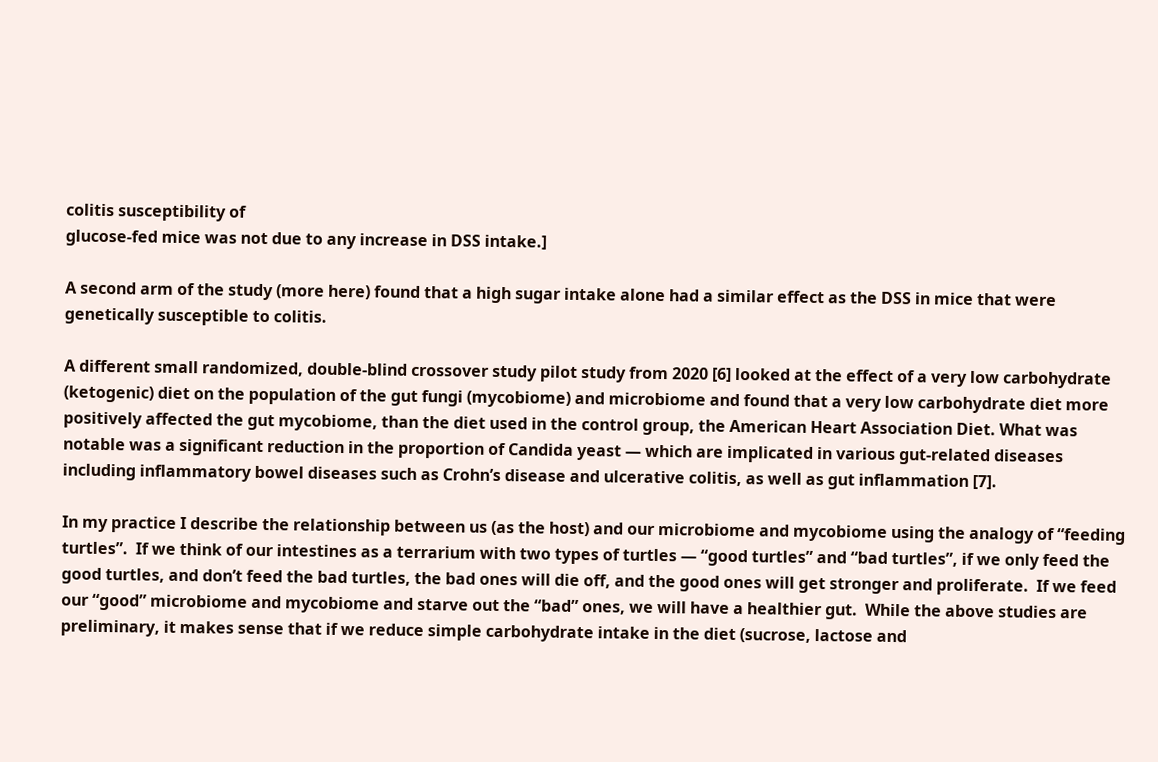colitis susceptibility of
glucose-fed mice was not due to any increase in DSS intake.]

A second arm of the study (more here) found that a high sugar intake alone had a similar effect as the DSS in mice that were genetically susceptible to colitis.

A different small randomized, double-blind crossover study pilot study from 2020 [6] looked at the effect of a very low carbohydrate (ketogenic) diet on the population of the gut fungi (mycobiome) and microbiome and found that a very low carbohydrate diet more positively affected the gut mycobiome, than the diet used in the control group, the American Heart Association Diet. What was notable was a significant reduction in the proportion of Candida yeast — which are implicated in various gut-related diseases including inflammatory bowel diseases such as Crohn’s disease and ulcerative colitis, as well as gut inflammation [7].

In my practice I describe the relationship between us (as the host) and our microbiome and mycobiome using the analogy of “feeding turtles”.  If we think of our intestines as a terrarium with two types of turtles — “good turtles” and “bad turtles”, if we only feed the good turtles, and don’t feed the bad turtles, the bad ones will die off, and the good ones will get stronger and proliferate.  If we feed our “good” microbiome and mycobiome and starve out the “bad” ones, we will have a healthier gut.  While the above studies are preliminary, it makes sense that if we reduce simple carbohydrate intake in the diet (sucrose, lactose and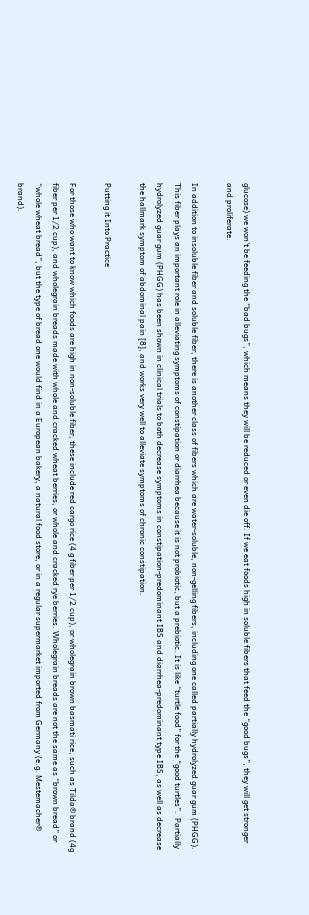glucose) we won’t be feeding the “bad bugs”, which means they will be reduced or even die off. If we eat foods high in soluble fibers that feed the “good bugs”, they will get stronger and proliferate.

In addition to insoluble fiber and soluble fiber, there is another class of fibers which are water-soluble, non-gelling fibers, including one called partially hydrolyzed guar gum (PHGG). This fiber plays an important role in alleviating symptoms of constipation or diarrhea because it is not probiotic, but a prebiotic. It is like “turtle food” for the “good turtles”.  Partially hydrolyzed guar gum (PHGG) has been shown in clinical trials to both decrease symptoms in constipation-predominant IBS and diarrhea-predominant type IBS, as well as decrease the hallmark symptom of abdominal pain [8], and works very well to alleviate symptoms of chronic constipation.

Putting it Into Practice

For those who want to know which foods are high in non-soluble fiber, these include red cargo rice (4 g fiber per 1/2 cup), or wholegrain brown basmati rice, such as Tilda® brand (4g fiber per 1/2 cup), and wholegrain breads made with whole and cracked wheat berries, or whole and cracked rye berries. Wholegrain breads are not the same as “brown bread” or “whole wheat bread”, but the type of bread one would find in a European bakery, a natural food store, or in a regular supermarket imported from Germany (e.g. Mestemacher® brand).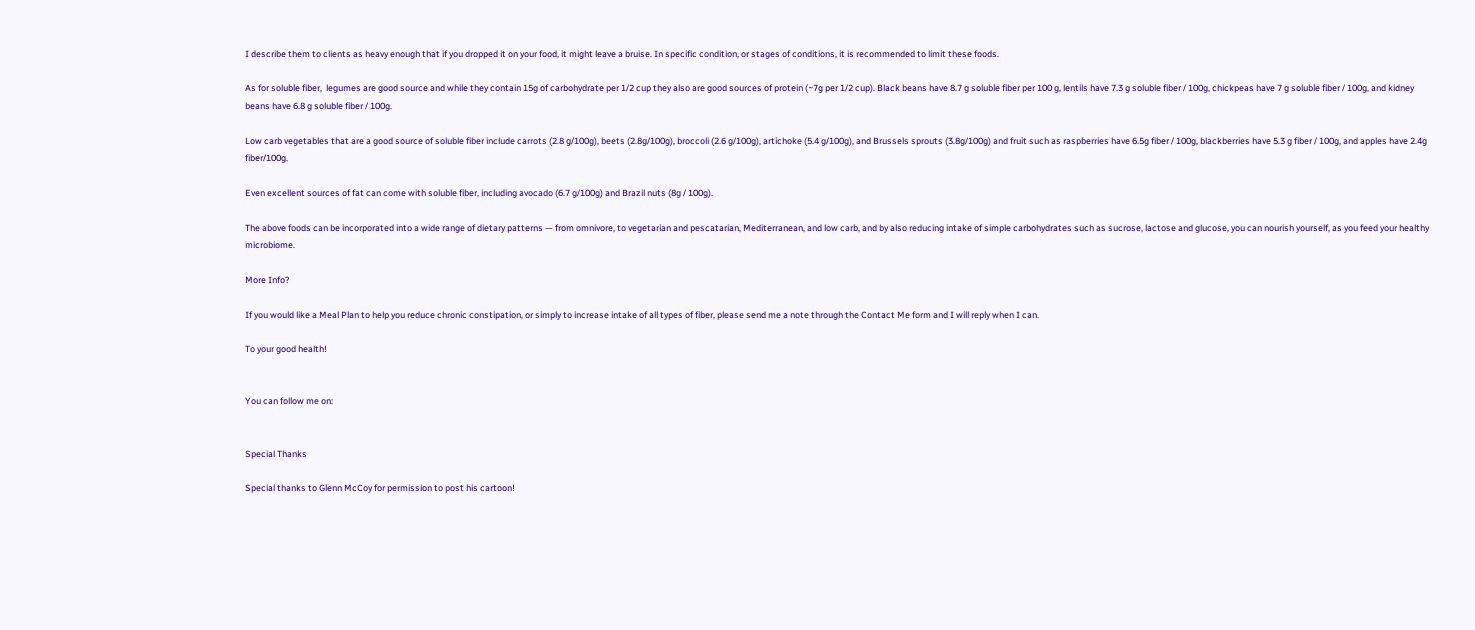I describe them to clients as heavy enough that if you dropped it on your food, it might leave a bruise. In specific condition, or stages of conditions, it is recommended to limit these foods.

As for soluble fiber,  legumes are good source and while they contain 15g of carbohydrate per 1/2 cup they also are good sources of protein (~7g per 1/2 cup). Black beans have 8.7 g soluble fiber per 100 g, lentils have 7.3 g soluble fiber / 100g, chickpeas have 7 g soluble fiber / 100g, and kidney beans have 6.8 g soluble fiber / 100g.

Low carb vegetables that are a good source of soluble fiber include carrots (2.8 g/100g), beets (2.8g/100g), broccoli (2.6 g/100g), artichoke (5.4 g/100g), and Brussels sprouts (3.8g/100g) and fruit such as raspberries have 6.5g fiber / 100g, blackberries have 5.3 g fiber / 100g, and apples have 2.4g fiber/100g.

Even excellent sources of fat can come with soluble fiber, including avocado (6.7 g/100g) and Brazil nuts (8g / 100g).

The above foods can be incorporated into a wide range of dietary patterns — from omnivore, to vegetarian and pescatarian, Mediterranean, and low carb, and by also reducing intake of simple carbohydrates such as sucrose, lactose and glucose, you can nourish yourself, as you feed your healthy microbiome.

More Info?

If you would like a Meal Plan to help you reduce chronic constipation, or simply to increase intake of all types of fiber, please send me a note through the Contact Me form and I will reply when I can.

To your good health!


You can follow me on:


Special Thanks

Special thanks to Glenn McCoy for permission to post his cartoon!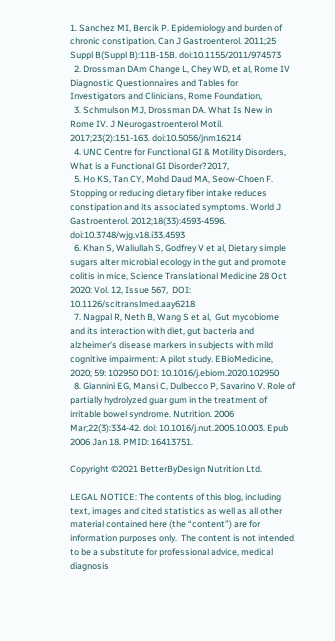1. Sanchez MI, Bercik P. Epidemiology and burden of chronic constipation. Can J Gastroenterol. 2011;25 Suppl B(Suppl B):11B-15B. doi:10.1155/2011/974573
  2. Drossman DAm Change L, Chey WD, et al, Rome IV Diagnostic Questionnaires and Tables for Investigators and Clinicians, Rome Foundation,
  3. Schmulson MJ, Drossman DA. What Is New in Rome IV. J Neurogastroenterol Motil. 2017;23(2):151-163. doi:10.5056/jnm16214
  4. UNC Centre for Functional GI & Motility Disorders, What is a Functional GI Disorder?2017,
  5. Ho KS, Tan CY, Mohd Daud MA, Seow-Choen F. Stopping or reducing dietary fiber intake reduces constipation and its associated symptoms. World J Gastroenterol. 2012;18(33):4593-4596. doi:10.3748/wjg.v18.i33.4593
  6. Khan S, Waliullah S, Godfrey V et al, Dietary simple sugars alter microbial ecology in the gut and promote colitis in mice, Science Translational Medicine 28 Oct 2020: Vol. 12, Issue 567,  DOI: 10.1126/scitranslmed.aay6218
  7. Nagpal R, Neth B, Wang S et al,  Gut mycobiome and its interaction with diet, gut bacteria and alzheimer’s disease markers in subjects with mild cognitive impairment: A pilot study. EBioMedicine, 2020; 59: 102950 DOI: 10.1016/j.ebiom.2020.102950
  8. Giannini EG, Mansi C, Dulbecco P, Savarino V. Role of partially hydrolyzed guar gum in the treatment of irritable bowel syndrome. Nutrition. 2006 Mar;22(3):334-42. doi: 10.1016/j.nut.2005.10.003. Epub 2006 Jan 18. PMID: 16413751.

Copyright ©2021 BetterByDesign Nutrition Ltd.

LEGAL NOTICE: The contents of this blog, including text, images and cited statistics as well as all other material contained here (the “content”) are for information purposes only.  The content is not intended to be a substitute for professional advice, medical diagnosis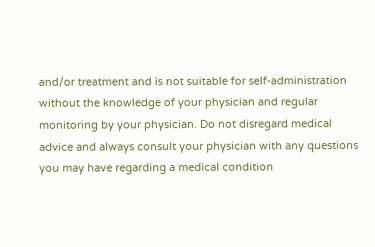and/or treatment and is not suitable for self-administration without the knowledge of your physician and regular monitoring by your physician. Do not disregard medical advice and always consult your physician with any questions you may have regarding a medical condition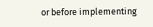or before implementing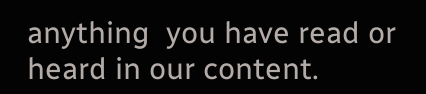anything  you have read or heard in our content.